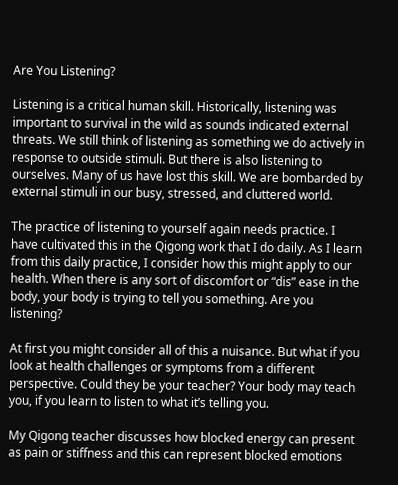Are You Listening?

Listening is a critical human skill. Historically, listening was important to survival in the wild as sounds indicated external threats. We still think of listening as something we do actively in response to outside stimuli. But there is also listening to ourselves. Many of us have lost this skill. We are bombarded by external stimuli in our busy, stressed, and cluttered world.

The practice of listening to yourself again needs practice. I have cultivated this in the Qigong work that I do daily. As I learn from this daily practice, I consider how this might apply to our health. When there is any sort of discomfort or “dis” ease in the body, your body is trying to tell you something. Are you listening?

At first you might consider all of this a nuisance. But what if you look at health challenges or symptoms from a different perspective. Could they be your teacher? Your body may teach you, if you learn to listen to what it’s telling you.

My Qigong teacher discusses how blocked energy can present as pain or stiffness and this can represent blocked emotions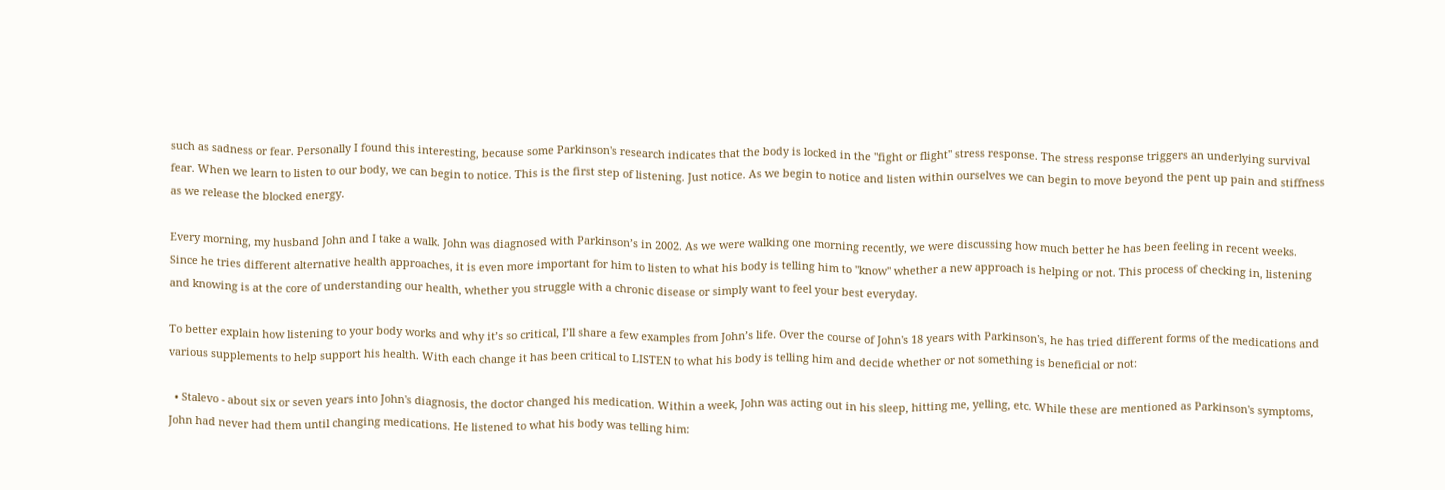such as sadness or fear. Personally I found this interesting, because some Parkinson's research indicates that the body is locked in the "fight or flight" stress response. The stress response triggers an underlying survival fear. When we learn to listen to our body, we can begin to notice. This is the first step of listening. Just notice. As we begin to notice and listen within ourselves we can begin to move beyond the pent up pain and stiffness as we release the blocked energy.

Every morning, my husband John and I take a walk. John was diagnosed with Parkinson’s in 2002. As we were walking one morning recently, we were discussing how much better he has been feeling in recent weeks. Since he tries different alternative health approaches, it is even more important for him to listen to what his body is telling him to "know" whether a new approach is helping or not. This process of checking in, listening and knowing is at the core of understanding our health, whether you struggle with a chronic disease or simply want to feel your best everyday.

To better explain how listening to your body works and why it’s so critical, I’ll share a few examples from John’s life. Over the course of John's 18 years with Parkinson's, he has tried different forms of the medications and various supplements to help support his health. With each change it has been critical to LISTEN to what his body is telling him and decide whether or not something is beneficial or not:

  • Stalevo - about six or seven years into John's diagnosis, the doctor changed his medication. Within a week, John was acting out in his sleep, hitting me, yelling, etc. While these are mentioned as Parkinson's symptoms, John had never had them until changing medications. He listened to what his body was telling him: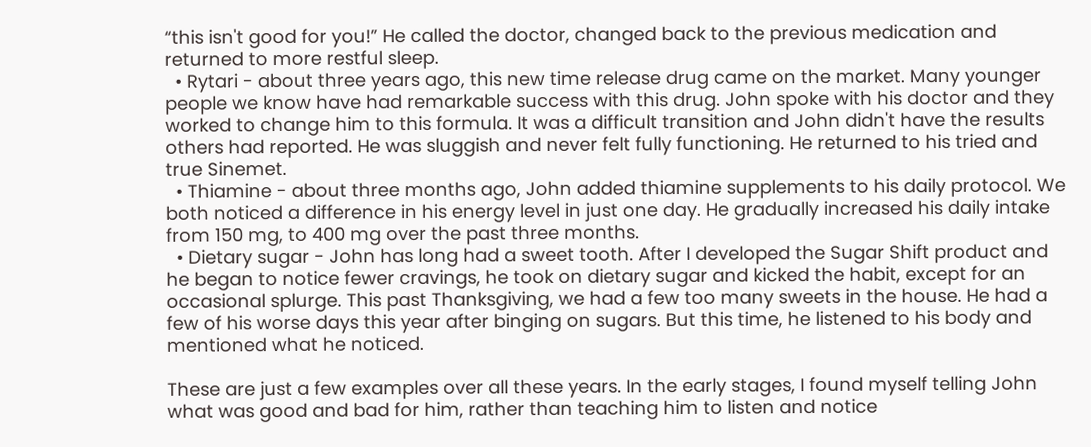“this isn't good for you!” He called the doctor, changed back to the previous medication and returned to more restful sleep.
  • Rytari - about three years ago, this new time release drug came on the market. Many younger people we know have had remarkable success with this drug. John spoke with his doctor and they worked to change him to this formula. It was a difficult transition and John didn't have the results others had reported. He was sluggish and never felt fully functioning. He returned to his tried and true Sinemet.
  • Thiamine - about three months ago, John added thiamine supplements to his daily protocol. We both noticed a difference in his energy level in just one day. He gradually increased his daily intake from 150 mg, to 400 mg over the past three months.
  • Dietary sugar - John has long had a sweet tooth. After I developed the Sugar Shift product and he began to notice fewer cravings, he took on dietary sugar and kicked the habit, except for an occasional splurge. This past Thanksgiving, we had a few too many sweets in the house. He had a few of his worse days this year after binging on sugars. But this time, he listened to his body and mentioned what he noticed.

These are just a few examples over all these years. In the early stages, I found myself telling John what was good and bad for him, rather than teaching him to listen and notice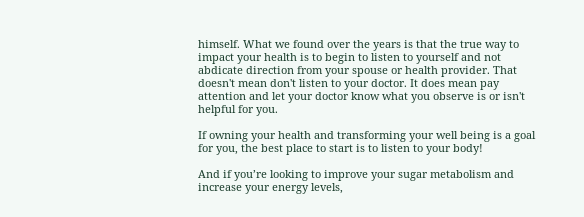himself. What we found over the years is that the true way to impact your health is to begin to listen to yourself and not abdicate direction from your spouse or health provider. That doesn't mean don't listen to your doctor. It does mean pay attention and let your doctor know what you observe is or isn't helpful for you.

If owning your health and transforming your well being is a goal for you, the best place to start is to listen to your body!

And if you’re looking to improve your sugar metabolism and increase your energy levels,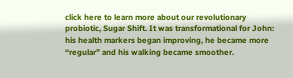click here to learn more about our revolutionary probiotic, Sugar Shift. It was transformational for John: his health markers began improving, he became more “regular” and his walking became smoother.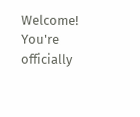Welcome! You're officially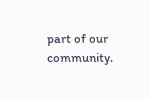part of our community.